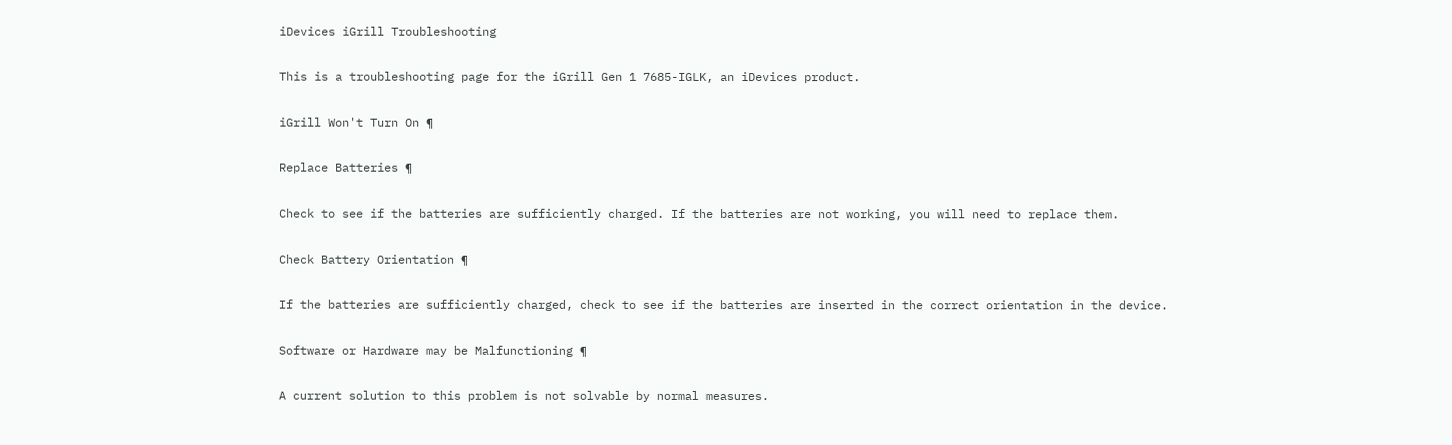iDevices iGrill Troubleshooting

This is a troubleshooting page for the iGrill Gen 1 7685-IGLK, an iDevices product.

iGrill Won't Turn On ¶

Replace Batteries ¶

Check to see if the batteries are sufficiently charged. If the batteries are not working, you will need to replace them.

Check Battery Orientation ¶

If the batteries are sufficiently charged, check to see if the batteries are inserted in the correct orientation in the device.

Software or Hardware may be Malfunctioning ¶

A current solution to this problem is not solvable by normal measures.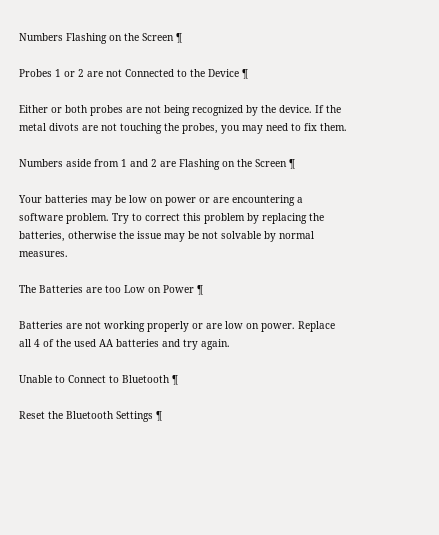Numbers Flashing on the Screen ¶

Probes 1 or 2 are not Connected to the Device ¶

Either or both probes are not being recognized by the device. If the metal divots are not touching the probes, you may need to fix them.

Numbers aside from 1 and 2 are Flashing on the Screen ¶

Your batteries may be low on power or are encountering a software problem. Try to correct this problem by replacing the batteries, otherwise the issue may be not solvable by normal measures.

The Batteries are too Low on Power ¶

Batteries are not working properly or are low on power. Replace all 4 of the used AA batteries and try again.

Unable to Connect to Bluetooth ¶

Reset the Bluetooth Settings ¶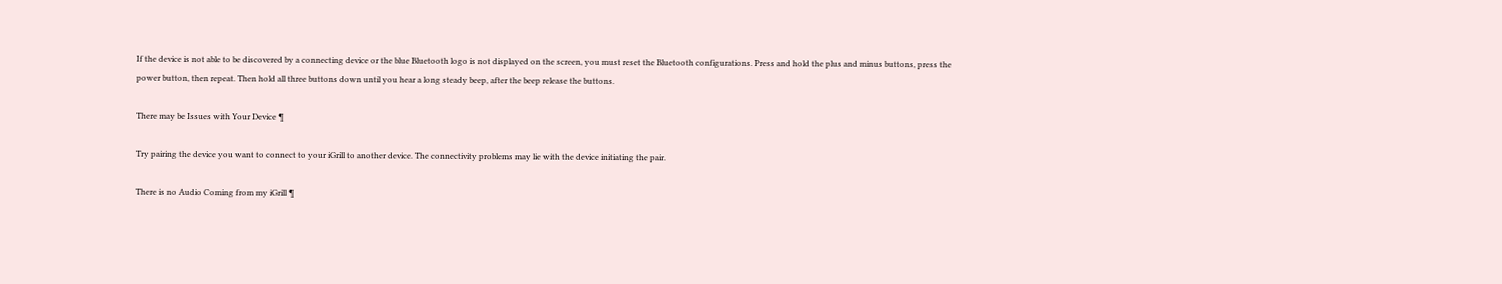If the device is not able to be discovered by a connecting device or the blue Bluetooth logo is not displayed on the screen, you must reset the Bluetooth configurations. Press and hold the plus and minus buttons, press the power button, then repeat. Then hold all three buttons down until you hear a long steady beep, after the beep release the buttons.

There may be Issues with Your Device ¶

Try pairing the device you want to connect to your iGrill to another device. The connectivity problems may lie with the device initiating the pair.

There is no Audio Coming from my iGrill ¶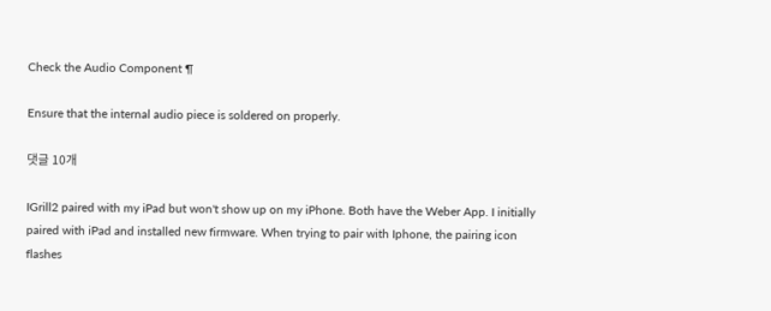Check the Audio Component ¶

Ensure that the internal audio piece is soldered on properly.

댓글 10개

IGrill2 paired with my iPad but won't show up on my iPhone. Both have the Weber App. I initially paired with iPad and installed new firmware. When trying to pair with Iphone, the pairing icon flashes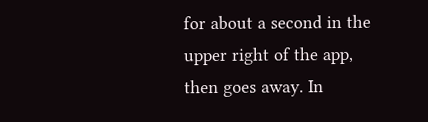for about a second in the upper right of the app, then goes away. In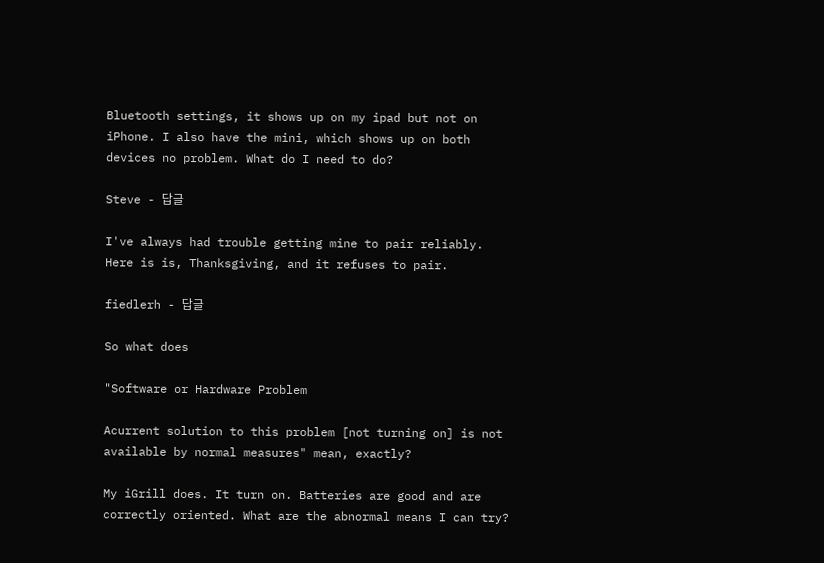Bluetooth settings, it shows up on my ipad but not on iPhone. I also have the mini, which shows up on both devices no problem. What do I need to do?

Steve - 답글

I've always had trouble getting mine to pair reliably. Here is is, Thanksgiving, and it refuses to pair.

fiedlerh - 답글

So what does

"Software or Hardware Problem

Acurrent solution to this problem [not turning on] is not available by normal measures" mean, exactly?

My iGrill does. It turn on. Batteries are good and are correctly oriented. What are the abnormal means I can try?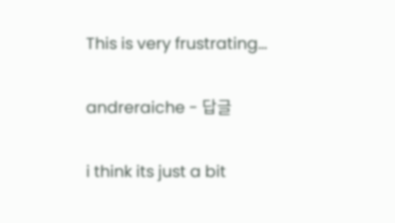This is very frustrating...

andreraiche - 답글

i think its just a bit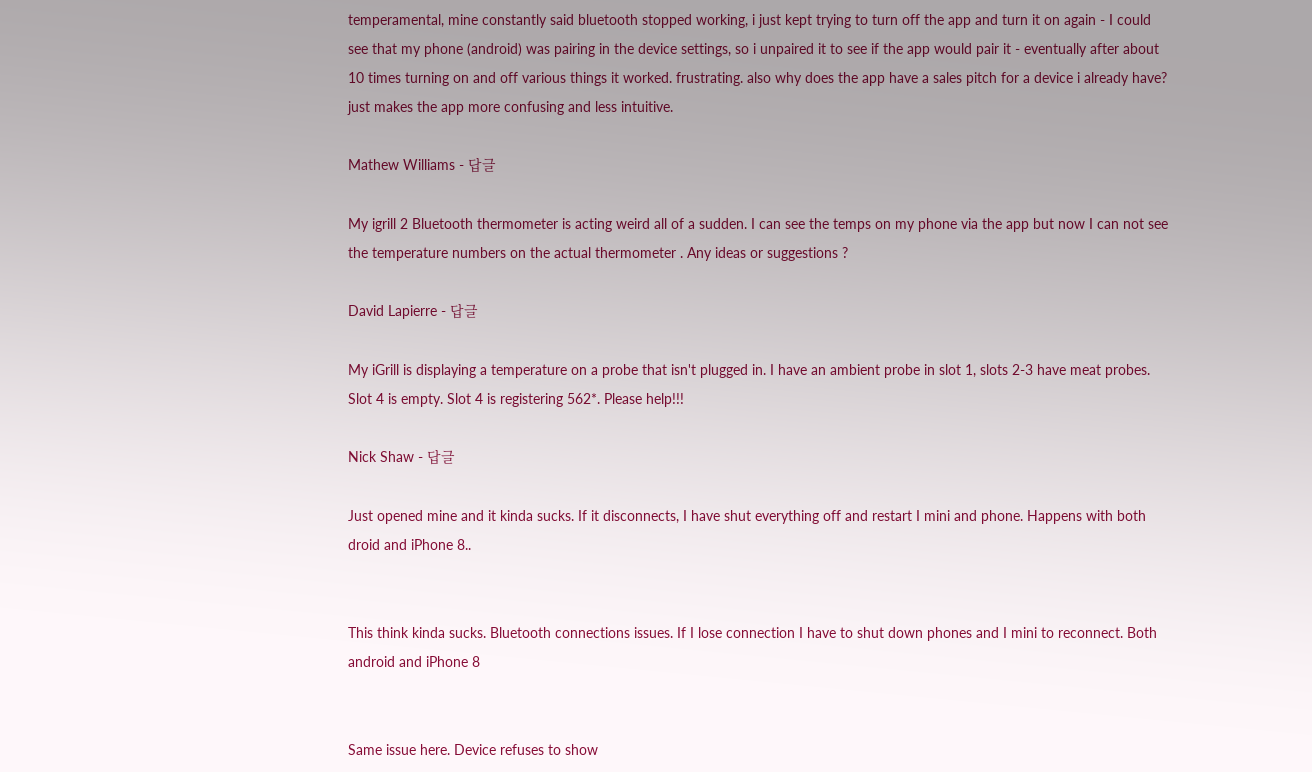temperamental, mine constantly said bluetooth stopped working, i just kept trying to turn off the app and turn it on again - I could see that my phone (android) was pairing in the device settings, so i unpaired it to see if the app would pair it - eventually after about 10 times turning on and off various things it worked. frustrating. also why does the app have a sales pitch for a device i already have? just makes the app more confusing and less intuitive.

Mathew Williams - 답글

My igrill 2 Bluetooth thermometer is acting weird all of a sudden. I can see the temps on my phone via the app but now I can not see the temperature numbers on the actual thermometer . Any ideas or suggestions ?

David Lapierre - 답글

My iGrill is displaying a temperature on a probe that isn't plugged in. I have an ambient probe in slot 1, slots 2-3 have meat probes. Slot 4 is empty. Slot 4 is registering 562*. Please help!!!

Nick Shaw - 답글

Just opened mine and it kinda sucks. If it disconnects, I have shut everything off and restart I mini and phone. Happens with both droid and iPhone 8..


This think kinda sucks. Bluetooth connections issues. If I lose connection I have to shut down phones and I mini to reconnect. Both android and iPhone 8


Same issue here. Device refuses to show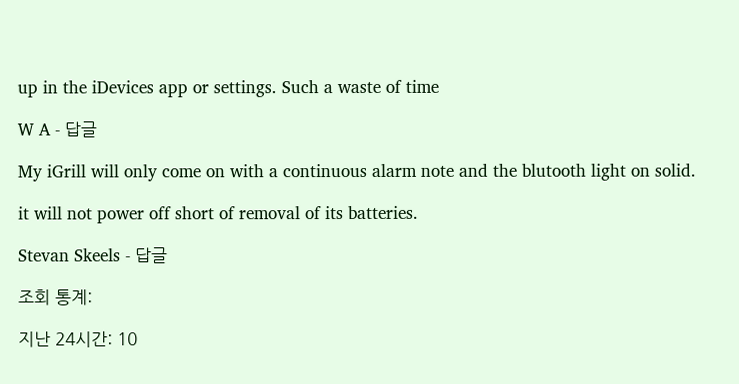up in the iDevices app or settings. Such a waste of time

W A - 답글

My iGrill will only come on with a continuous alarm note and the blutooth light on solid.

it will not power off short of removal of its batteries.

Stevan Skeels - 답글

조회 통계:

지난 24시간: 10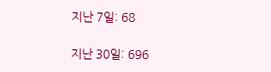지난 7일: 68

지난 30일: 696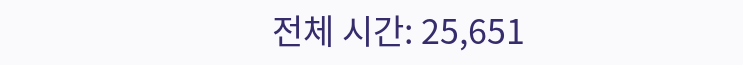전체 시간: 25,651